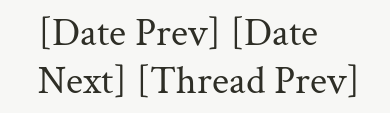[Date Prev] [Date Next] [Thread Prev]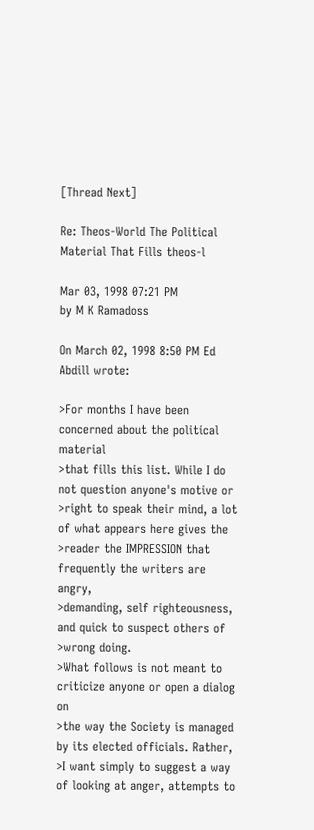[Thread Next]

Re: Theos-World The Political Material That Fills theos-l

Mar 03, 1998 07:21 PM
by M K Ramadoss

On March 02, 1998 8:50 PM Ed Abdill wrote:

>For months I have been concerned about the political material
>that fills this list. While I do not question anyone's motive or
>right to speak their mind, a lot of what appears here gives the
>reader the IMPRESSION that frequently the writers are angry,
>demanding, self righteousness, and quick to suspect others of
>wrong doing.
>What follows is not meant to criticize anyone or open a dialog on
>the way the Society is managed by its elected officials. Rather,
>I want simply to suggest a way of looking at anger, attempts to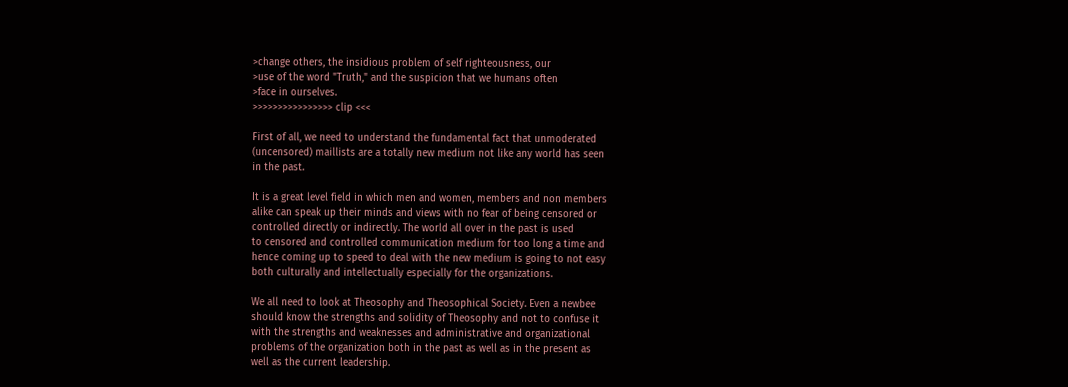>change others, the insidious problem of self righteousness, our
>use of the word "Truth," and the suspicion that we humans often
>face in ourselves.
>>>>>>>>>>>>>>>> clip <<<

First of all, we need to understand the fundamental fact that unmoderated
(uncensored) maillists are a totally new medium not like any world has seen
in the past.

It is a great level field in which men and women, members and non members
alike can speak up their minds and views with no fear of being censored or
controlled directly or indirectly. The world all over in the past is used
to censored and controlled communication medium for too long a time and
hence coming up to speed to deal with the new medium is going to not easy
both culturally and intellectually especially for the organizations.

We all need to look at Theosophy and Theosophical Society. Even a newbee
should know the strengths and solidity of Theosophy and not to confuse it
with the strengths and weaknesses and administrative and organizational
problems of the organization both in the past as well as in the present as
well as the current leadership.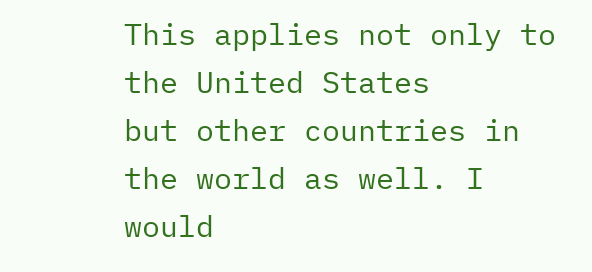This applies not only to the United States
but other countries in the world as well. I would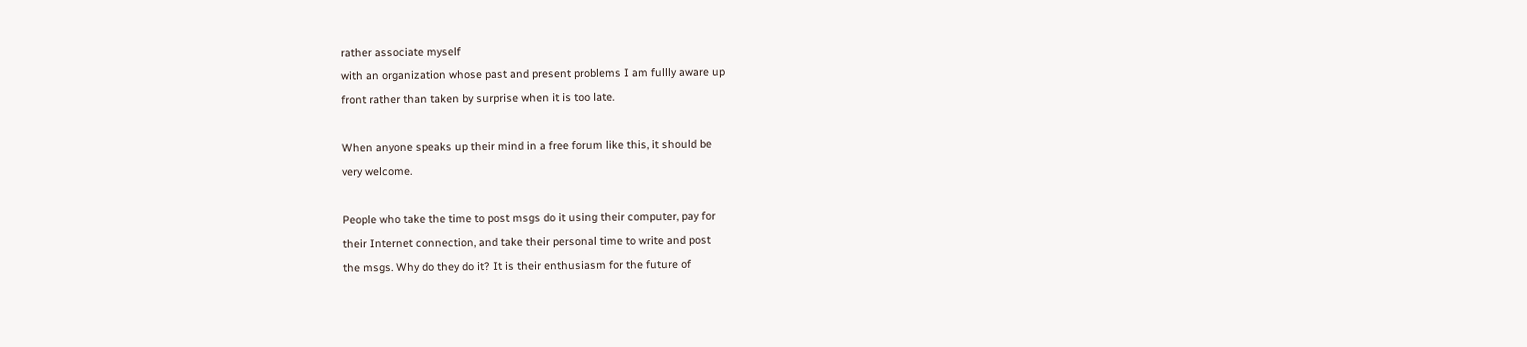rather associate myself
with an organization whose past and present problems I am fullly aware up
front rather than taken by surprise when it is too late.

When anyone speaks up their mind in a free forum like this, it should be
very welcome.

People who take the time to post msgs do it using their computer, pay for
their Internet connection, and take their personal time to write and post
the msgs. Why do they do it? It is their enthusiasm for the future of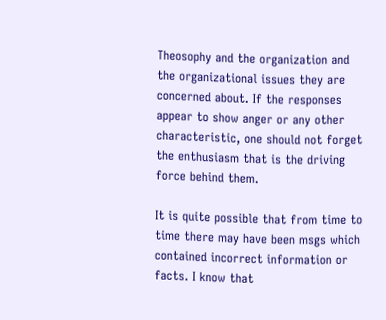Theosophy and the organization and the organizational issues they are
concerned about. If the responses appear to show anger or any other
characteristic, one should not forget the enthusiasm that is the driving
force behind them.

It is quite possible that from time to time there may have been msgs which
contained incorrect information or facts. I know that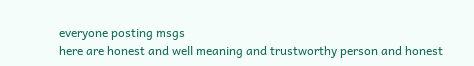everyone posting msgs
here are honest and well meaning and trustworthy person and honest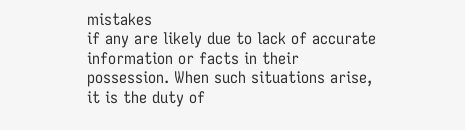mistakes
if any are likely due to lack of accurate information or facts in their
possession. When such situations arise, it is the duty of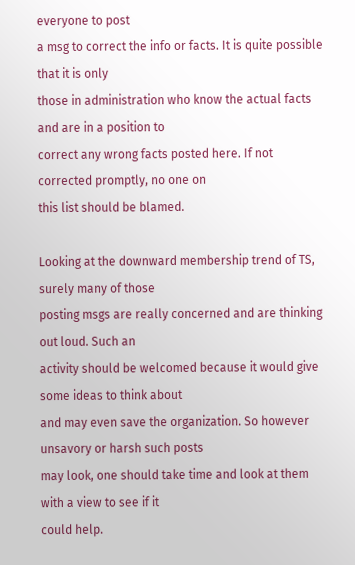everyone to post
a msg to correct the info or facts. It is quite possible that it is only
those in administration who know the actual facts and are in a position to
correct any wrong facts posted here. If not corrected promptly, no one on
this list should be blamed.

Looking at the downward membership trend of TS, surely many of those
posting msgs are really concerned and are thinking out loud. Such an
activity should be welcomed because it would give some ideas to think about
and may even save the organization. So however unsavory or harsh such posts
may look, one should take time and look at them with a view to see if it
could help.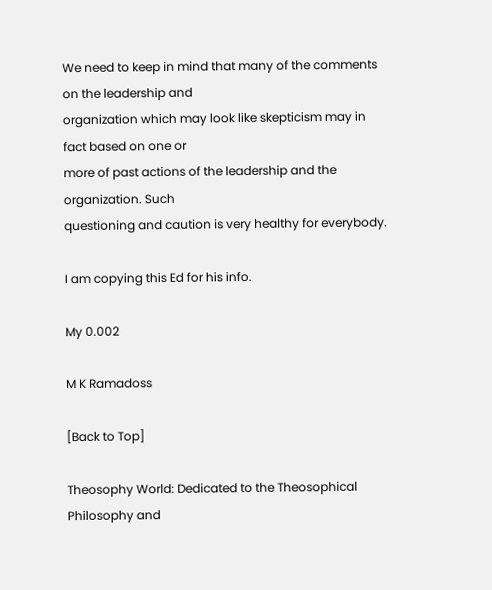We need to keep in mind that many of the comments on the leadership and
organization which may look like skepticism may in fact based on one or
more of past actions of the leadership and the organization. Such
questioning and caution is very healthy for everybody.

I am copying this Ed for his info.

My 0.002

M K Ramadoss

[Back to Top]

Theosophy World: Dedicated to the Theosophical Philosophy and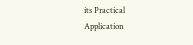its Practical Application